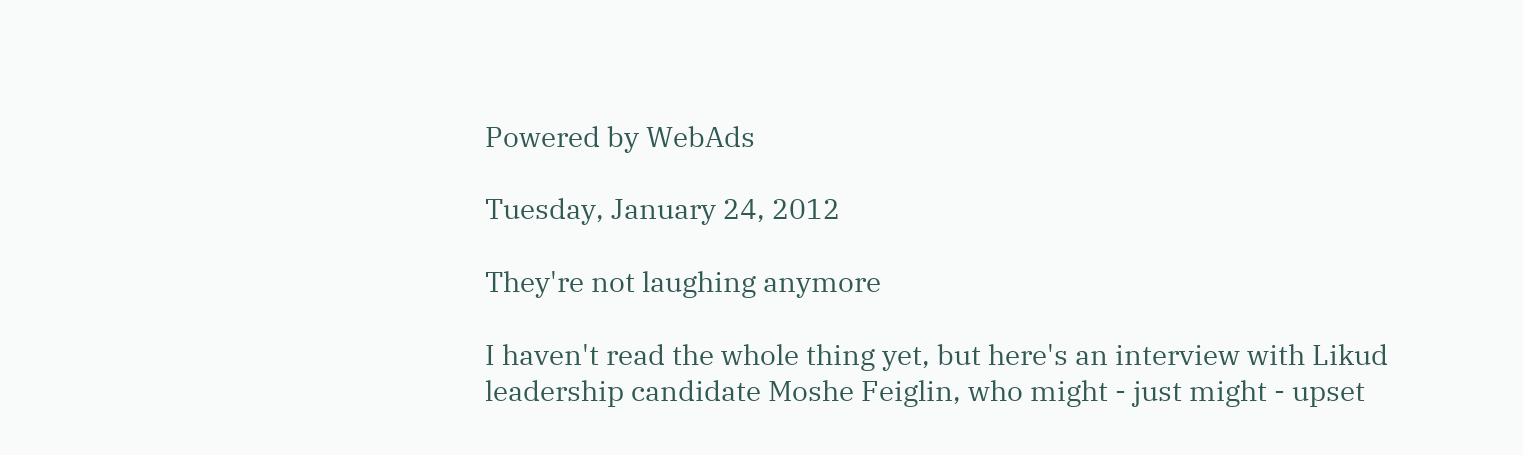Powered by WebAds

Tuesday, January 24, 2012

They're not laughing anymore

I haven't read the whole thing yet, but here's an interview with Likud leadership candidate Moshe Feiglin, who might - just might - upset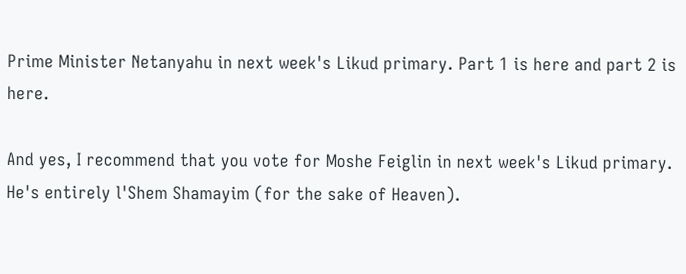Prime Minister Netanyahu in next week's Likud primary. Part 1 is here and part 2 is here.

And yes, I recommend that you vote for Moshe Feiglin in next week's Likud primary. He's entirely l'Shem Shamayim (for the sake of Heaven).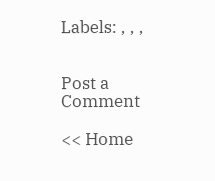Labels: , , ,


Post a Comment

<< Home